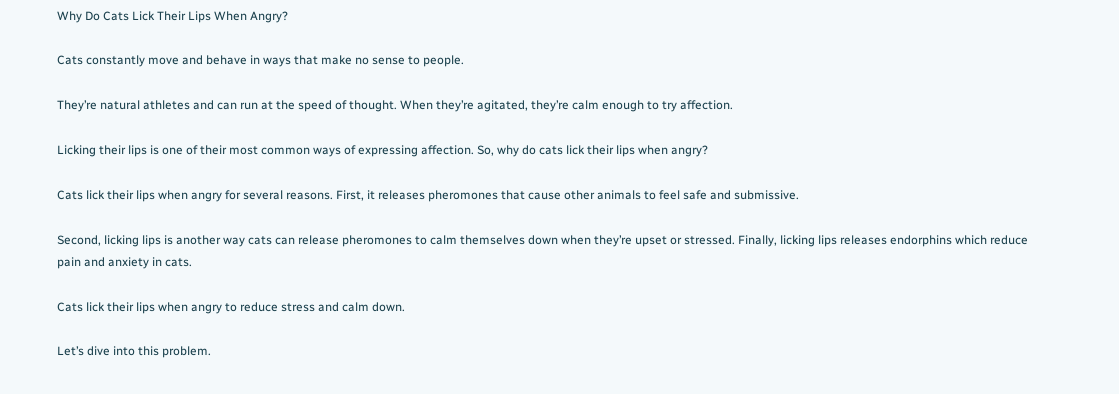Why Do Cats Lick Their Lips When Angry?

Cats constantly move and behave in ways that make no sense to people.

They’re natural athletes and can run at the speed of thought. When they’re agitated, they’re calm enough to try affection.

Licking their lips is one of their most common ways of expressing affection. So, why do cats lick their lips when angry?

Cats lick their lips when angry for several reasons. First, it releases pheromones that cause other animals to feel safe and submissive.

Second, licking lips is another way cats can release pheromones to calm themselves down when they’re upset or stressed. Finally, licking lips releases endorphins which reduce pain and anxiety in cats.

Cats lick their lips when angry to reduce stress and calm down.

Let’s dive into this problem.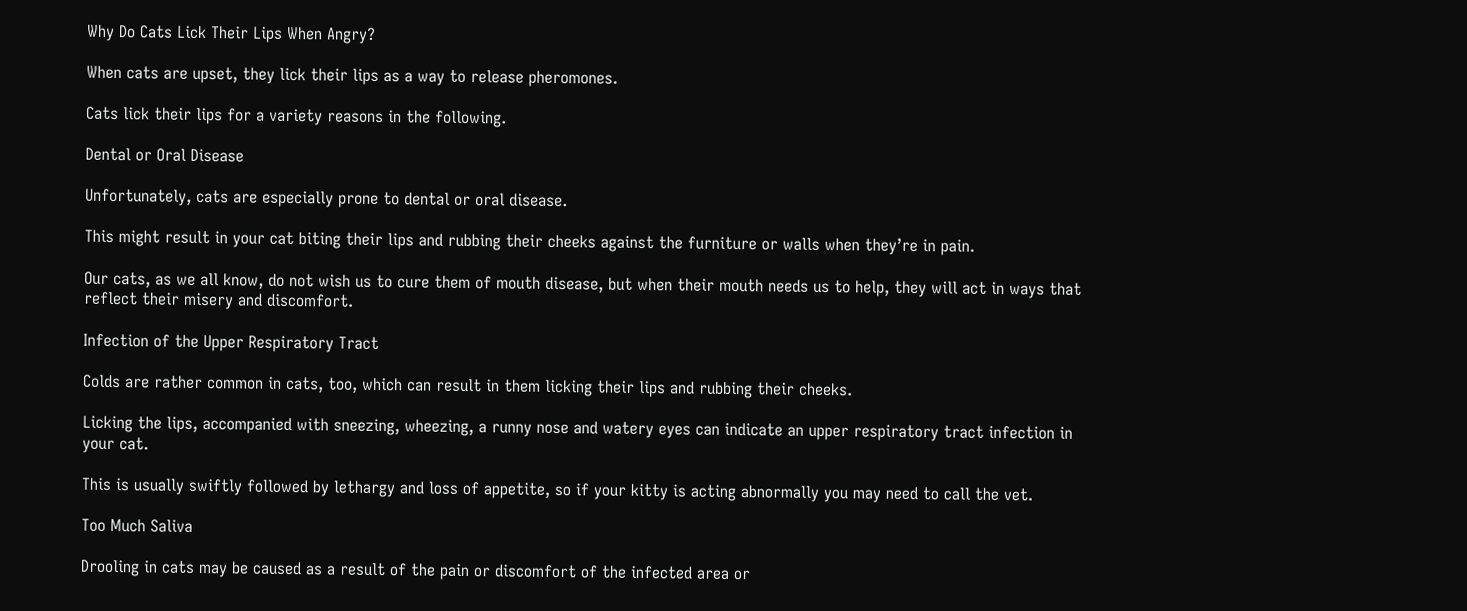Why Do Cats Lick Their Lips When Angry?

When cats are upset, they lick their lips as a way to release pheromones.

Cats lick their lips for a variety reasons in the following.

Dental or Oral Disease

Unfortunately, cats are especially prone to dental or oral disease.

This might result in your cat biting their lips and rubbing their cheeks against the furniture or walls when they’re in pain.

Our cats, as we all know, do not wish us to cure them of mouth disease, but when their mouth needs us to help, they will act in ways that reflect their misery and discomfort.

Infection of the Upper Respiratory Tract

Colds are rather common in cats, too, which can result in them licking their lips and rubbing their cheeks.

Licking the lips, accompanied with sneezing, wheezing, a runny nose and watery eyes can indicate an upper respiratory tract infection in your cat.

This is usually swiftly followed by lethargy and loss of appetite, so if your kitty is acting abnormally you may need to call the vet.

Too Much Saliva

Drooling in cats may be caused as a result of the pain or discomfort of the infected area or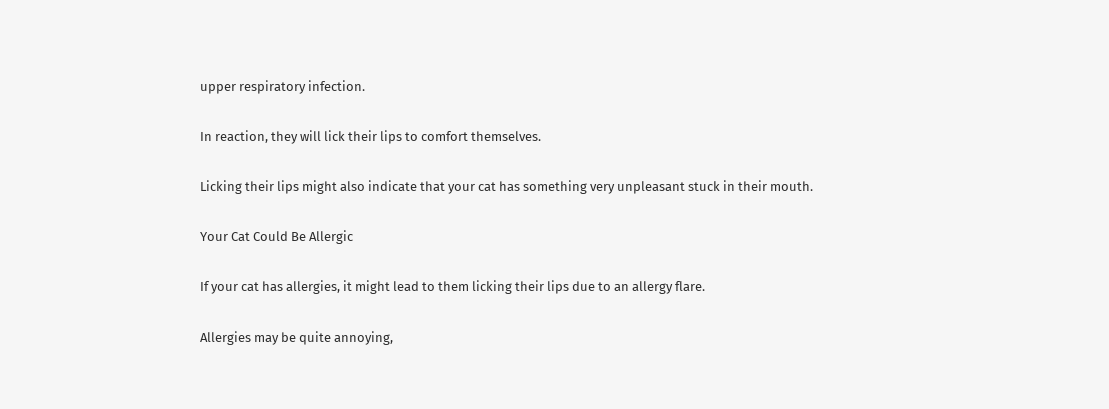upper respiratory infection.

In reaction, they will lick their lips to comfort themselves.

Licking their lips might also indicate that your cat has something very unpleasant stuck in their mouth.

Your Cat Could Be Allergic

If your cat has allergies, it might lead to them licking their lips due to an allergy flare.

Allergies may be quite annoying,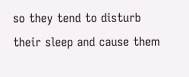so they tend to disturb their sleep and cause them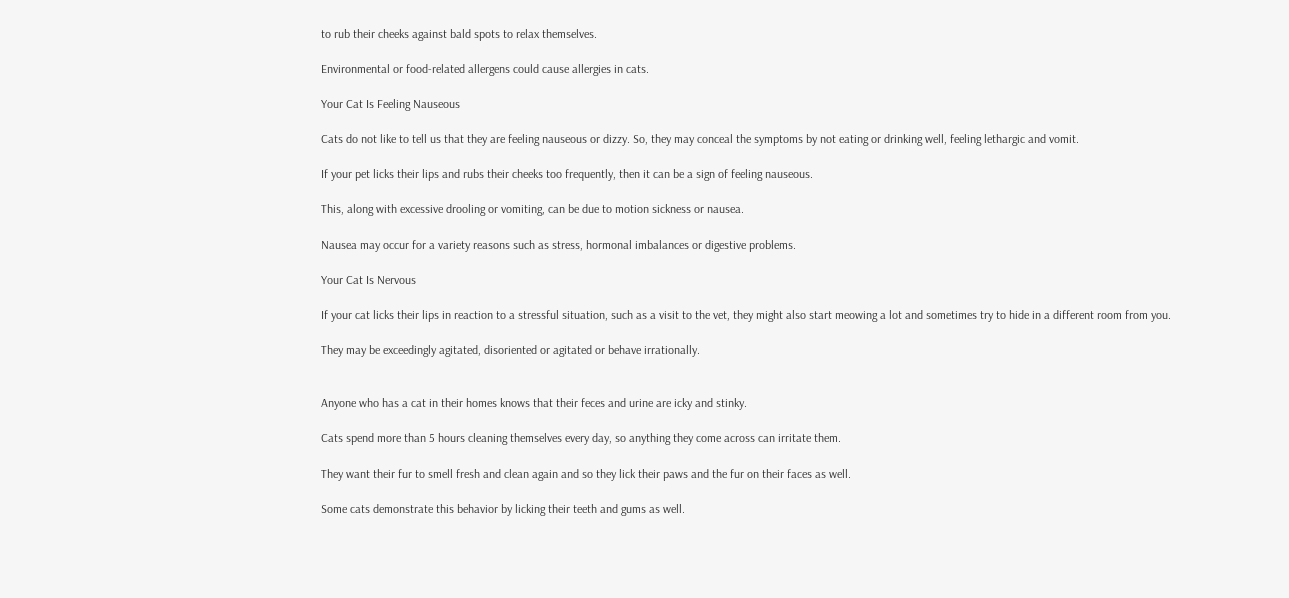to rub their cheeks against bald spots to relax themselves.

Environmental or food-related allergens could cause allergies in cats.

Your Cat Is Feeling Nauseous

Cats do not like to tell us that they are feeling nauseous or dizzy. So, they may conceal the symptoms by not eating or drinking well, feeling lethargic and vomit.

If your pet licks their lips and rubs their cheeks too frequently, then it can be a sign of feeling nauseous.

This, along with excessive drooling or vomiting, can be due to motion sickness or nausea.

Nausea may occur for a variety reasons such as stress, hormonal imbalances or digestive problems.

Your Cat Is Nervous

If your cat licks their lips in reaction to a stressful situation, such as a visit to the vet, they might also start meowing a lot and sometimes try to hide in a different room from you.

They may be exceedingly agitated, disoriented or agitated or behave irrationally.


Anyone who has a cat in their homes knows that their feces and urine are icky and stinky.

Cats spend more than 5 hours cleaning themselves every day, so anything they come across can irritate them.

They want their fur to smell fresh and clean again and so they lick their paws and the fur on their faces as well.

Some cats demonstrate this behavior by licking their teeth and gums as well.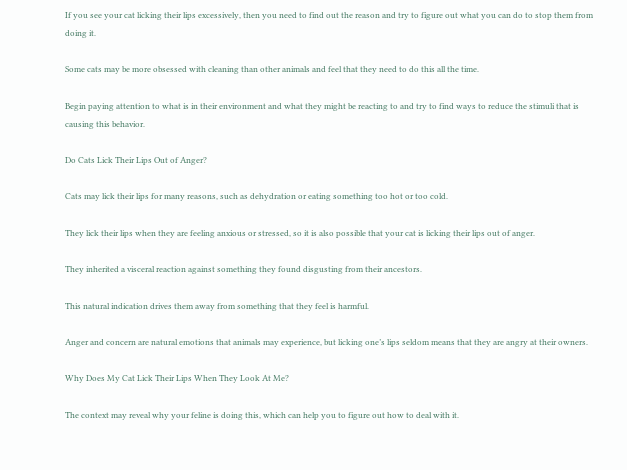If you see your cat licking their lips excessively, then you need to find out the reason and try to figure out what you can do to stop them from doing it.

Some cats may be more obsessed with cleaning than other animals and feel that they need to do this all the time.

Begin paying attention to what is in their environment and what they might be reacting to and try to find ways to reduce the stimuli that is causing this behavior.

Do Cats Lick Their Lips Out of Anger?

Cats may lick their lips for many reasons, such as dehydration or eating something too hot or too cold.

They lick their lips when they are feeling anxious or stressed, so it is also possible that your cat is licking their lips out of anger.

They inherited a visceral reaction against something they found disgusting from their ancestors.

This natural indication drives them away from something that they feel is harmful.

Anger and concern are natural emotions that animals may experience, but licking one’s lips seldom means that they are angry at their owners.

Why Does My Cat Lick Their Lips When They Look At Me?

The context may reveal why your feline is doing this, which can help you to figure out how to deal with it.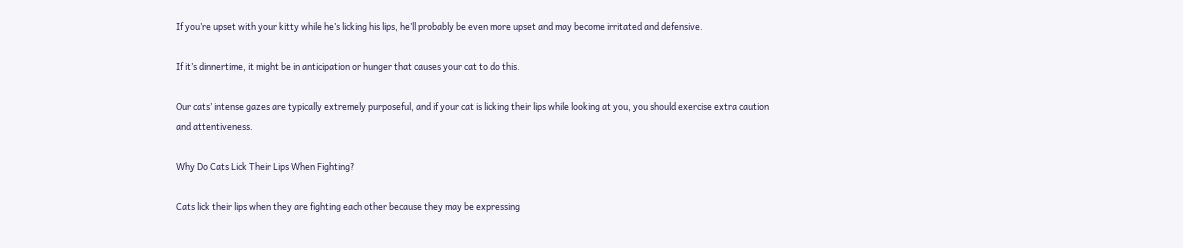If you’re upset with your kitty while he’s licking his lips, he’ll probably be even more upset and may become irritated and defensive.

If it’s dinnertime, it might be in anticipation or hunger that causes your cat to do this.

Our cats’ intense gazes are typically extremely purposeful, and if your cat is licking their lips while looking at you, you should exercise extra caution and attentiveness.

Why Do Cats Lick Their Lips When Fighting?

Cats lick their lips when they are fighting each other because they may be expressing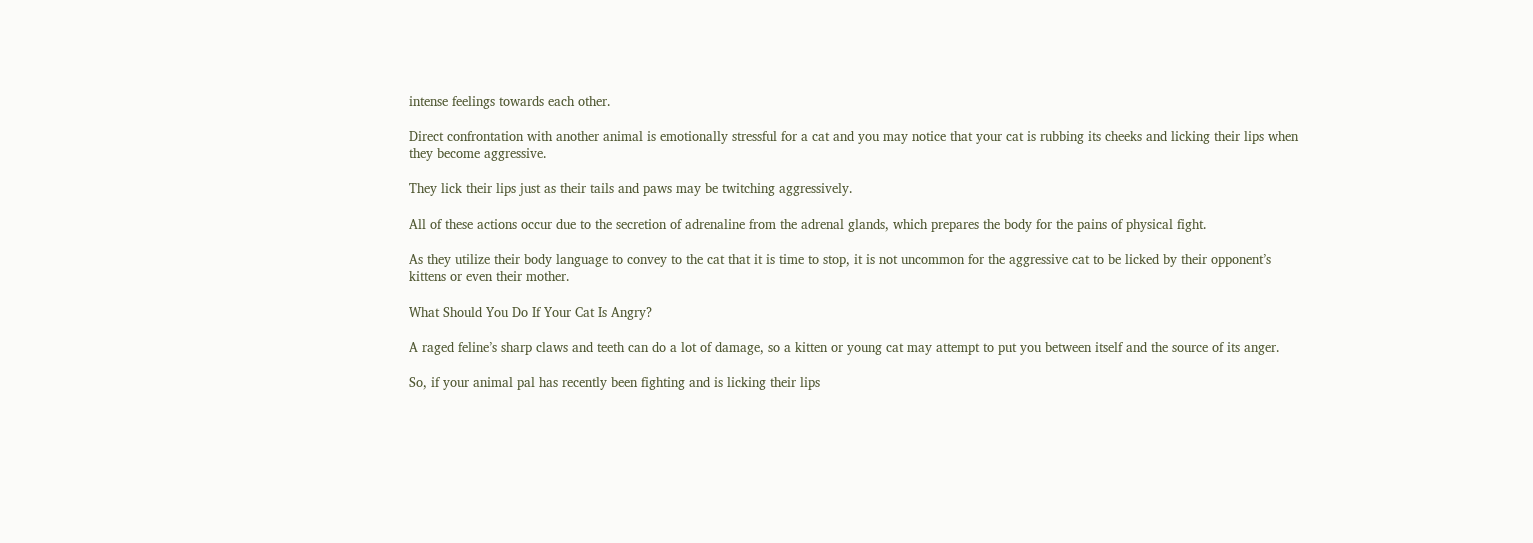intense feelings towards each other.

Direct confrontation with another animal is emotionally stressful for a cat and you may notice that your cat is rubbing its cheeks and licking their lips when they become aggressive.

They lick their lips just as their tails and paws may be twitching aggressively.

All of these actions occur due to the secretion of adrenaline from the adrenal glands, which prepares the body for the pains of physical fight.

As they utilize their body language to convey to the cat that it is time to stop, it is not uncommon for the aggressive cat to be licked by their opponent’s kittens or even their mother.

What Should You Do If Your Cat Is Angry?

A raged feline’s sharp claws and teeth can do a lot of damage, so a kitten or young cat may attempt to put you between itself and the source of its anger.

So, if your animal pal has recently been fighting and is licking their lips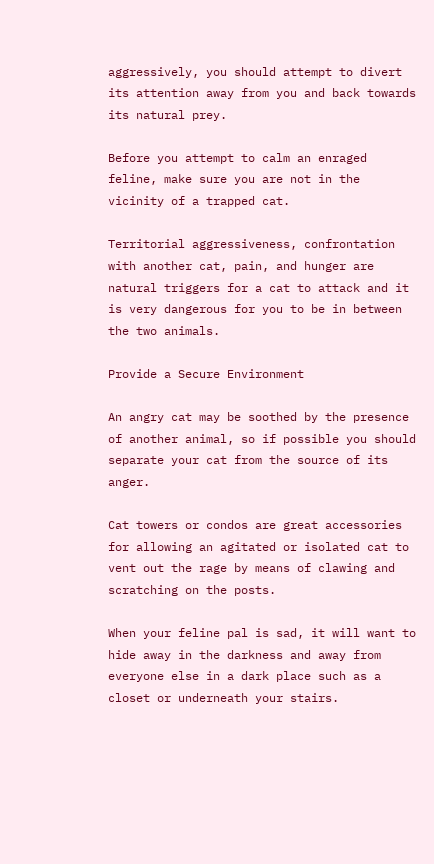aggressively, you should attempt to divert its attention away from you and back towards its natural prey.

Before you attempt to calm an enraged feline, make sure you are not in the vicinity of a trapped cat.

Territorial aggressiveness, confrontation with another cat, pain, and hunger are natural triggers for a cat to attack and it is very dangerous for you to be in between the two animals.

Provide a Secure Environment

An angry cat may be soothed by the presence of another animal, so if possible you should separate your cat from the source of its anger.

Cat towers or condos are great accessories for allowing an agitated or isolated cat to vent out the rage by means of clawing and scratching on the posts.

When your feline pal is sad, it will want to hide away in the darkness and away from everyone else in a dark place such as a closet or underneath your stairs.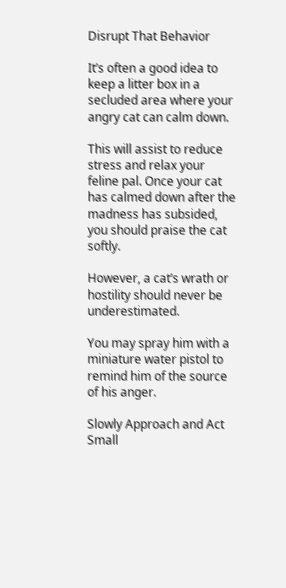Disrupt That Behavior

It’s often a good idea to keep a litter box in a secluded area where your angry cat can calm down.

This will assist to reduce stress and relax your feline pal. Once your cat has calmed down after the madness has subsided, you should praise the cat softly.

However, a cat’s wrath or hostility should never be underestimated.

You may spray him with a miniature water pistol to remind him of the source of his anger.

Slowly Approach and Act Small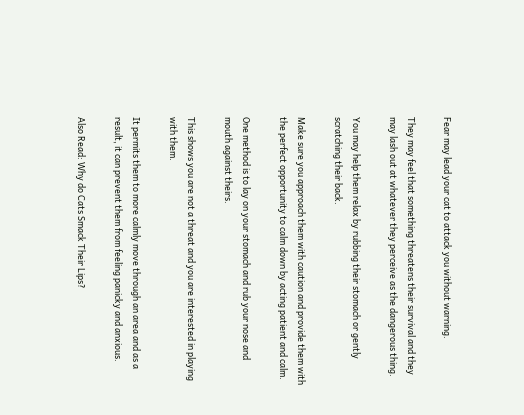Fear may lead your cat to attack you without warning.

They may feel that something threatens their survival and they may lash out at whatever they perceive as the dangerous thing.

You may help them relax by rubbing their stomach or gently scratching their back.

Make sure you approach them with caution and provide them with the perfect opportunity to calm down by acting patient and calm.

One method is to lay on your stomach and rub your nose and mouth against theirs.

This shows you are not a threat and you are interested in playing with them.

It permits them to more calmly move through an area and as a result, it can prevent them from feeling panicky and anxious.

Also Read: Why do Cats Smack Their Lips?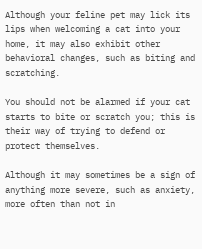Although your feline pet may lick its lips when welcoming a cat into your home, it may also exhibit other behavioral changes, such as biting and scratching.

You should not be alarmed if your cat starts to bite or scratch you; this is their way of trying to defend or protect themselves.

Although it may sometimes be a sign of anything more severe, such as anxiety, more often than not in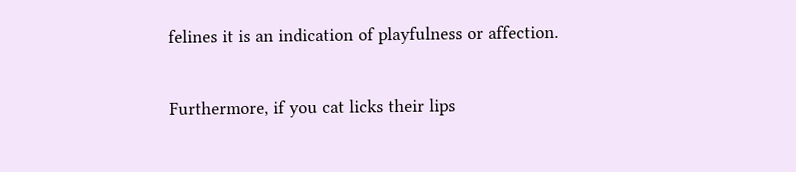felines it is an indication of playfulness or affection.

Furthermore, if you cat licks their lips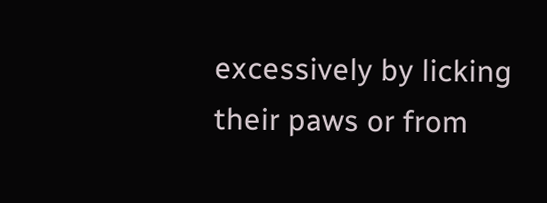excessively by licking their paws or from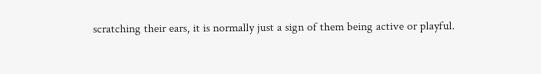scratching their ears, it is normally just a sign of them being active or playful.